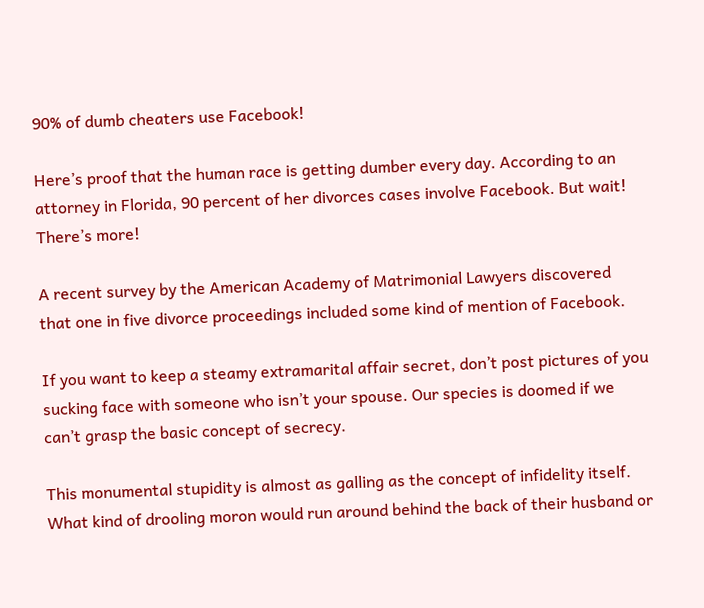90% of dumb cheaters use Facebook!

Here’s proof that the human race is getting dumber every day. According to an attorney in Florida, 90 percent of her divorces cases involve Facebook. But wait! There’s more!

A recent survey by the American Academy of Matrimonial Lawyers discovered that one in five divorce proceedings included some kind of mention of Facebook.

If you want to keep a steamy extramarital affair secret, don’t post pictures of you sucking face with someone who isn’t your spouse. Our species is doomed if we can’t grasp the basic concept of secrecy.

This monumental stupidity is almost as galling as the concept of infidelity itself. What kind of drooling moron would run around behind the back of their husband or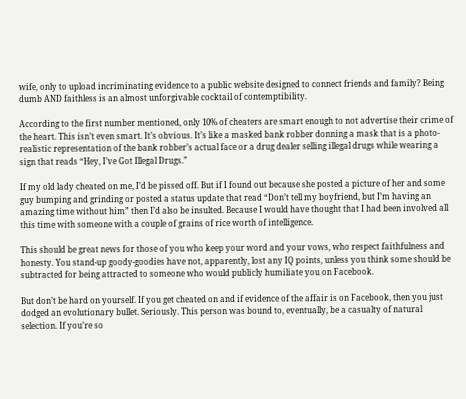wife, only to upload incriminating evidence to a public website designed to connect friends and family? Being dumb AND faithless is an almost unforgivable cocktail of contemptibility.

According to the first number mentioned, only 10% of cheaters are smart enough to not advertise their crime of the heart. This isn’t even smart. It’s obvious. It’s like a masked bank robber donning a mask that is a photo-realistic representation of the bank robber’s actual face or a drug dealer selling illegal drugs while wearing a sign that reads “Hey, I’ve Got Illegal Drugs.”

If my old lady cheated on me, I’d be pissed off. But if I found out because she posted a picture of her and some guy bumping and grinding or posted a status update that read “Don’t tell my boyfriend, but I’m having an amazing time without him” then I’d also be insulted. Because I would have thought that I had been involved all this time with someone with a couple of grains of rice worth of intelligence.

This should be great news for those of you who keep your word and your vows, who respect faithfulness and honesty. You stand-up goody-goodies have not, apparently, lost any IQ points, unless you think some should be subtracted for being attracted to someone who would publicly humiliate you on Facebook.

But don’t be hard on yourself. If you get cheated on and if evidence of the affair is on Facebook, then you just dodged an evolutionary bullet. Seriously. This person was bound to, eventually, be a casualty of natural selection. If you’re so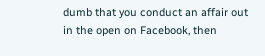dumb that you conduct an affair out in the open on Facebook, then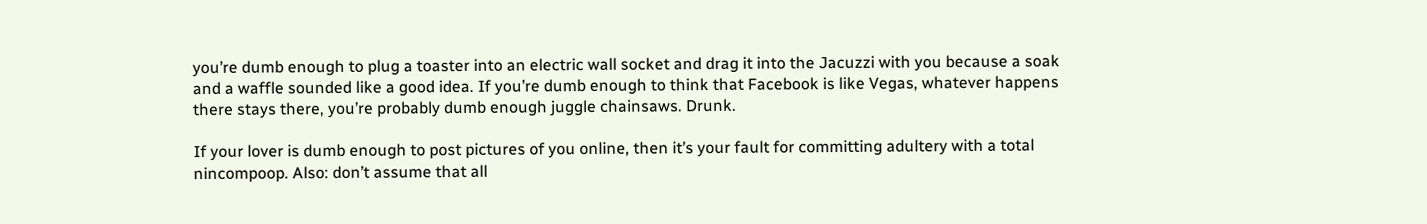you’re dumb enough to plug a toaster into an electric wall socket and drag it into the Jacuzzi with you because a soak and a waffle sounded like a good idea. If you’re dumb enough to think that Facebook is like Vegas, whatever happens there stays there, you’re probably dumb enough juggle chainsaws. Drunk.

If your lover is dumb enough to post pictures of you online, then it’s your fault for committing adultery with a total nincompoop. Also: don’t assume that all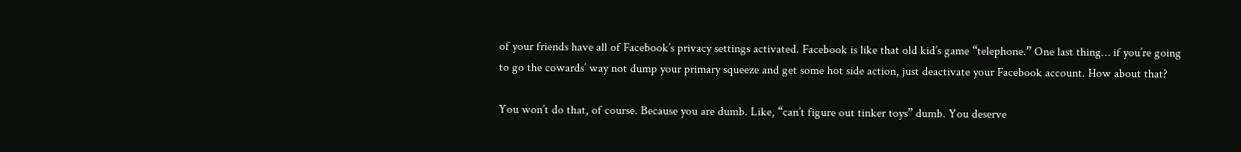of your friends have all of Facebook’s privacy settings activated. Facebook is like that old kid’s game “telephone.” One last thing… if you’re going to go the cowards’ way not dump your primary squeeze and get some hot side action, just deactivate your Facebook account. How about that?

You won’t do that, of course. Because you are dumb. Like, “can’t figure out tinker toys” dumb. You deserve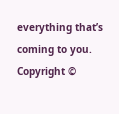everything that’s coming to you.
Copyright ©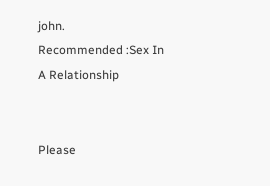john.
Recommended :Sex In A Relationship


Please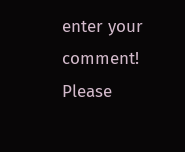enter your comment!
Please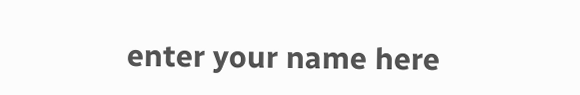enter your name here